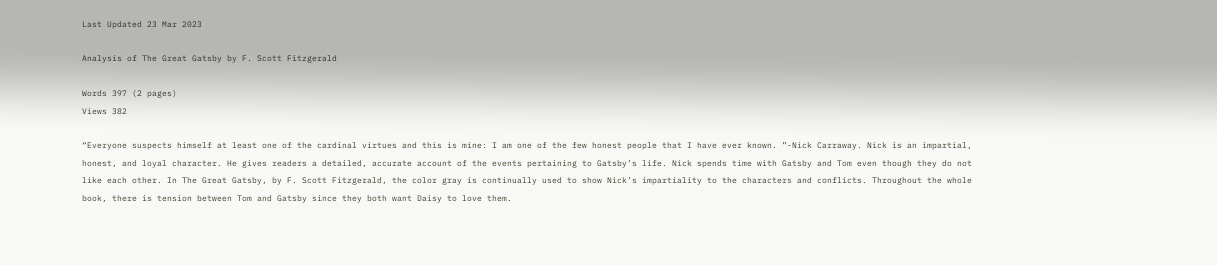Last Updated 23 Mar 2023

Analysis of The Great Gatsby by F. Scott Fitzgerald

Words 397 (2 pages)
Views 382

“Everyone suspects himself at least one of the cardinal virtues and this is mine: I am one of the few honest people that I have ever known. ”-Nick Carraway. Nick is an impartial, honest, and loyal character. He gives readers a detailed, accurate account of the events pertaining to Gatsby’s life. Nick spends time with Gatsby and Tom even though they do not like each other. In The Great Gatsby, by F. Scott Fitzgerald, the color gray is continually used to show Nick’s impartiality to the characters and conflicts. Throughout the whole book, there is tension between Tom and Gatsby since they both want Daisy to love them.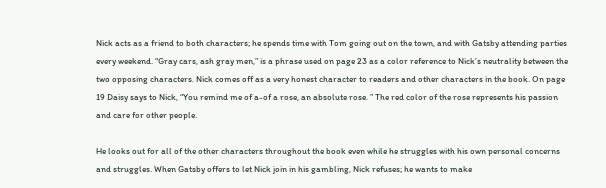Nick acts as a friend to both characters; he spends time with Tom going out on the town, and with Gatsby attending parties every weekend. “Gray cars, ash gray men,” is a phrase used on page 23 as a color reference to Nick’s neutrality between the two opposing characters. Nick comes off as a very honest character to readers and other characters in the book. On page 19 Daisy says to Nick, “You remind me of a-of a rose, an absolute rose. ” The red color of the rose represents his passion and care for other people.

He looks out for all of the other characters throughout the book even while he struggles with his own personal concerns and struggles. When Gatsby offers to let Nick join in his gambling, Nick refuses; he wants to make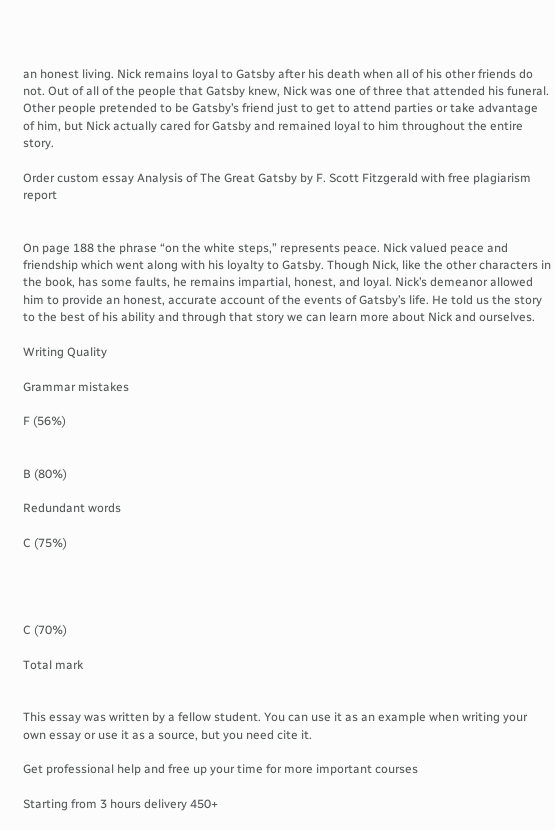an honest living. Nick remains loyal to Gatsby after his death when all of his other friends do not. Out of all of the people that Gatsby knew, Nick was one of three that attended his funeral. Other people pretended to be Gatsby’s friend just to get to attend parties or take advantage of him, but Nick actually cared for Gatsby and remained loyal to him throughout the entire story.

Order custom essay Analysis of The Great Gatsby by F. Scott Fitzgerald with free plagiarism report


On page 188 the phrase “on the white steps,” represents peace. Nick valued peace and friendship which went along with his loyalty to Gatsby. Though Nick, like the other characters in the book, has some faults, he remains impartial, honest, and loyal. Nick’s demeanor allowed him to provide an honest, accurate account of the events of Gatsby’s life. He told us the story to the best of his ability and through that story we can learn more about Nick and ourselves.

Writing Quality

Grammar mistakes

F (56%)


B (80%)

Redundant words

C (75%)




C (70%)

Total mark


This essay was written by a fellow student. You can use it as an example when writing your own essay or use it as a source, but you need cite it.

Get professional help and free up your time for more important courses

Starting from 3 hours delivery 450+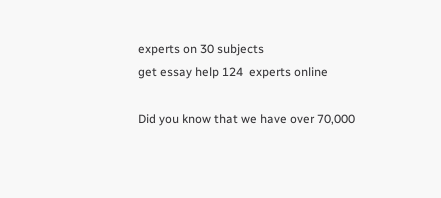experts on 30 subjects
get essay help 124  experts online

Did you know that we have over 70,000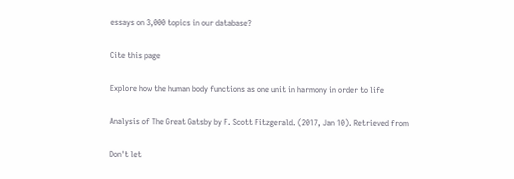essays on 3,000 topics in our database?

Cite this page

Explore how the human body functions as one unit in harmony in order to life

Analysis of The Great Gatsby by F. Scott Fitzgerald. (2017, Jan 10). Retrieved from

Don't let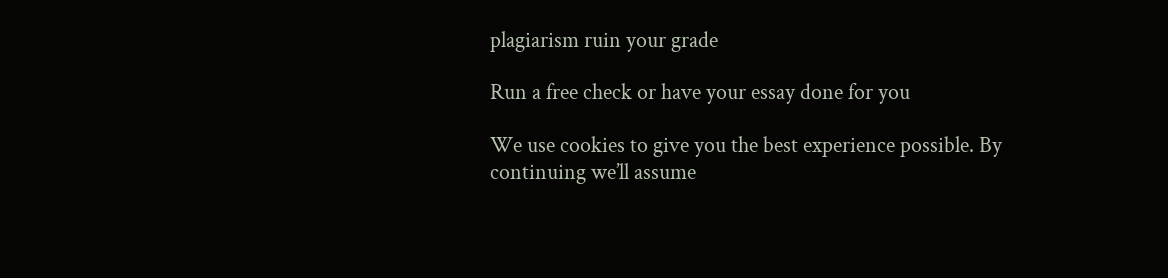plagiarism ruin your grade

Run a free check or have your essay done for you

We use cookies to give you the best experience possible. By continuing we’ll assume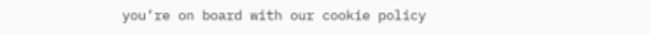you’re on board with our cookie policy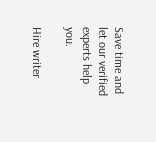Save time and let our verified experts help you.

Hire writer